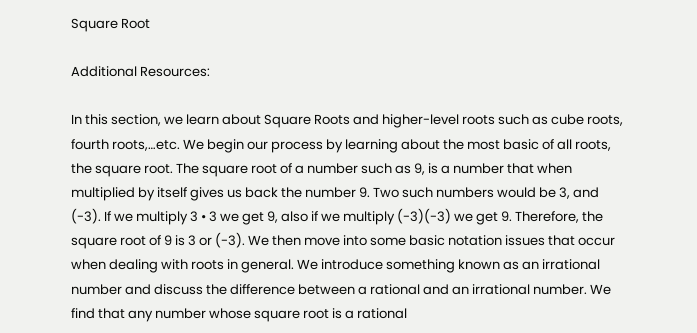Square Root

Additional Resources:

In this section, we learn about Square Roots and higher-level roots such as cube roots, fourth roots,…etc. We begin our process by learning about the most basic of all roots, the square root. The square root of a number such as 9, is a number that when multiplied by itself gives us back the number 9. Two such numbers would be 3, and (-3). If we multiply 3 • 3 we get 9, also if we multiply (-3)(-3) we get 9. Therefore, the square root of 9 is 3 or (-3). We then move into some basic notation issues that occur when dealing with roots in general. We introduce something known as an irrational number and discuss the difference between a rational and an irrational number. We find that any number whose square root is a rational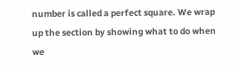number is called a perfect square. We wrap up the section by showing what to do when we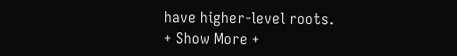have higher-level roots.
+ Show More +